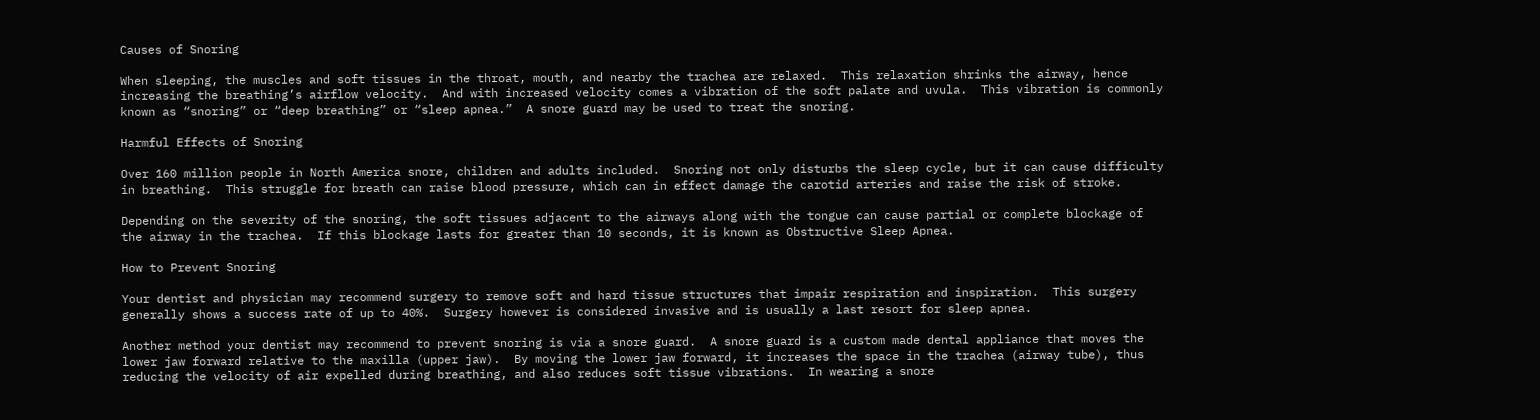Causes of Snoring

When sleeping, the muscles and soft tissues in the throat, mouth, and nearby the trachea are relaxed.  This relaxation shrinks the airway, hence increasing the breathing’s airflow velocity.  And with increased velocity comes a vibration of the soft palate and uvula.  This vibration is commonly known as “snoring” or “deep breathing” or “sleep apnea.”  A snore guard may be used to treat the snoring.

Harmful Effects of Snoring

Over 160 million people in North America snore, children and adults included.  Snoring not only disturbs the sleep cycle, but it can cause difficulty in breathing.  This struggle for breath can raise blood pressure, which can in effect damage the carotid arteries and raise the risk of stroke.

Depending on the severity of the snoring, the soft tissues adjacent to the airways along with the tongue can cause partial or complete blockage of the airway in the trachea.  If this blockage lasts for greater than 10 seconds, it is known as Obstructive Sleep Apnea.

How to Prevent Snoring

Your dentist and physician may recommend surgery to remove soft and hard tissue structures that impair respiration and inspiration.  This surgery generally shows a success rate of up to 40%.  Surgery however is considered invasive and is usually a last resort for sleep apnea.

Another method your dentist may recommend to prevent snoring is via a snore guard.  A snore guard is a custom made dental appliance that moves the lower jaw forward relative to the maxilla (upper jaw).  By moving the lower jaw forward, it increases the space in the trachea (airway tube), thus reducing the velocity of air expelled during breathing, and also reduces soft tissue vibrations.  In wearing a snore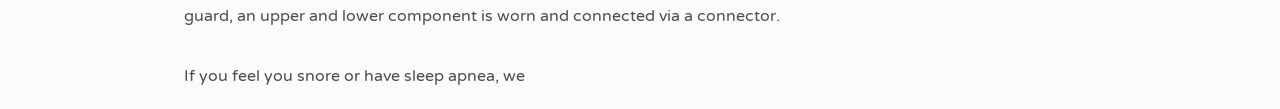guard, an upper and lower component is worn and connected via a connector.

If you feel you snore or have sleep apnea, we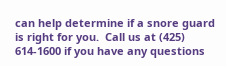can help determine if a snore guard is right for you.  Call us at (425) 614-1600 if you have any questions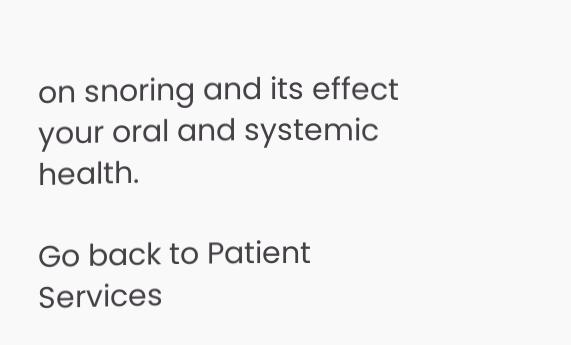on snoring and its effect your oral and systemic health.

Go back to Patient Services